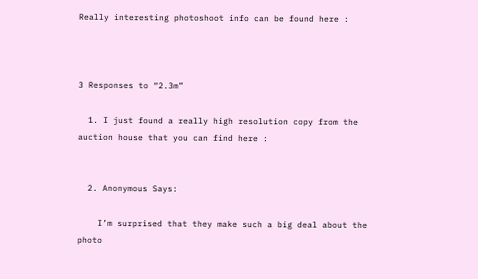Really interesting photoshoot info can be found here :



3 Responses to “2.3m”

  1. I just found a really high resolution copy from the auction house that you can find here :


  2. Anonymous Says:

    I’m surprised that they make such a big deal about the photo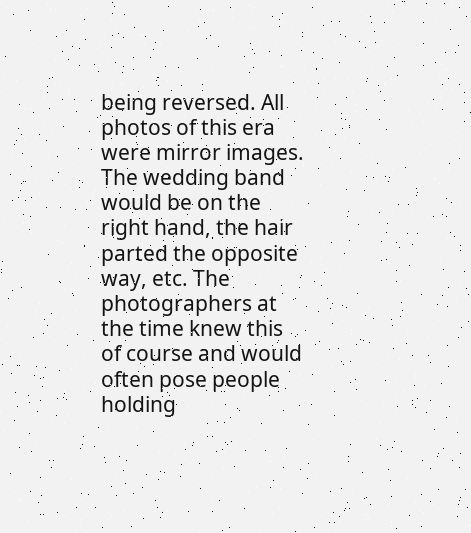being reversed. All photos of this era were mirror images. The wedding band would be on the right hand, the hair parted the opposite way, etc. The photographers at the time knew this of course and would often pose people holding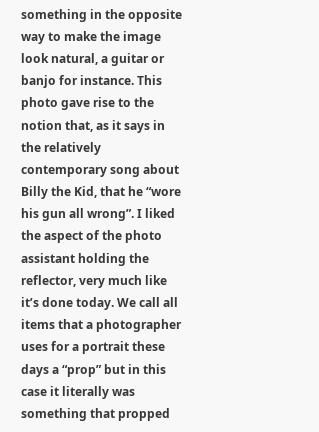something in the opposite way to make the image look natural, a guitar or banjo for instance. This photo gave rise to the notion that, as it says in the relatively contemporary song about Billy the Kid, that he “wore his gun all wrong”. I liked the aspect of the photo assistant holding the reflector, very much like it’s done today. We call all items that a photographer uses for a portrait these days a “prop” but in this case it literally was something that propped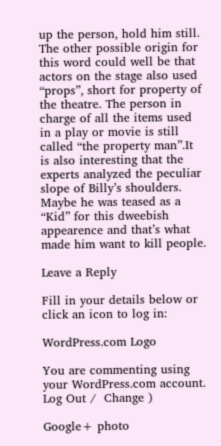up the person, hold him still. The other possible origin for this word could well be that actors on the stage also used “props”, short for property of the theatre. The person in charge of all the items used in a play or movie is still called “the property man”.It is also interesting that the experts analyzed the peculiar slope of Billy’s shoulders. Maybe he was teased as a “Kid” for this dweebish appearence and that’s what made him want to kill people.

Leave a Reply

Fill in your details below or click an icon to log in:

WordPress.com Logo

You are commenting using your WordPress.com account. Log Out /  Change )

Google+ photo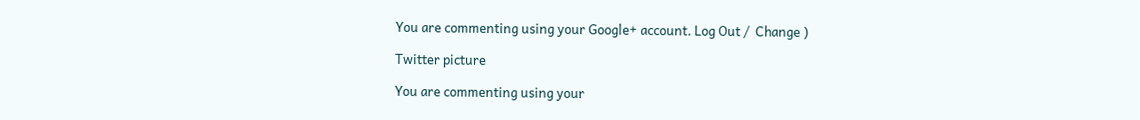You are commenting using your Google+ account. Log Out /  Change )

Twitter picture

You are commenting using your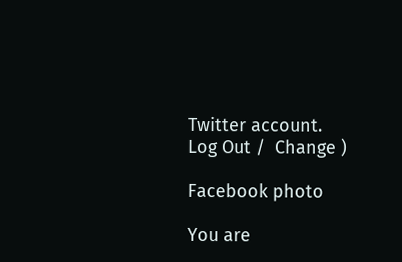Twitter account. Log Out /  Change )

Facebook photo

You are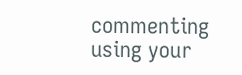commenting using your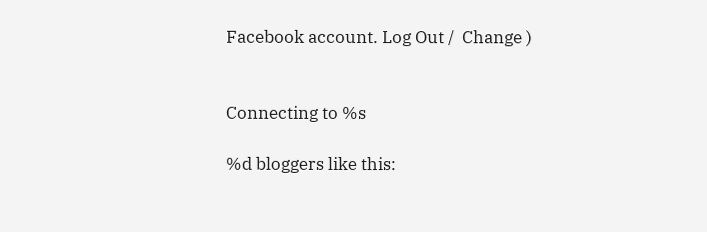Facebook account. Log Out /  Change )


Connecting to %s

%d bloggers like this: